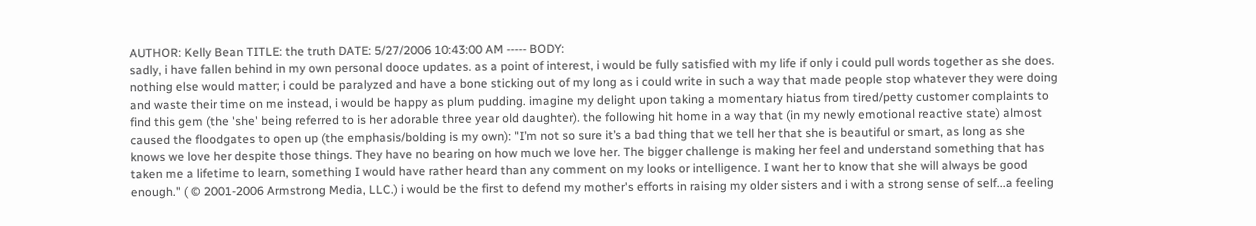AUTHOR: Kelly Bean TITLE: the truth DATE: 5/27/2006 10:43:00 AM ----- BODY:
sadly, i have fallen behind in my own personal dooce updates. as a point of interest, i would be fully satisfied with my life if only i could pull words together as she does. nothing else would matter; i could be paralyzed and have a bone sticking out of my long as i could write in such a way that made people stop whatever they were doing and waste their time on me instead, i would be happy as plum pudding. imagine my delight upon taking a momentary hiatus from tired/petty customer complaints to find this gem (the 'she' being referred to is her adorable three year old daughter). the following hit home in a way that (in my newly emotional reactive state) almost caused the floodgates to open up (the emphasis/bolding is my own): "I’m not so sure it’s a bad thing that we tell her that she is beautiful or smart, as long as she knows we love her despite those things. They have no bearing on how much we love her. The bigger challenge is making her feel and understand something that has taken me a lifetime to learn, something I would have rather heard than any comment on my looks or intelligence. I want her to know that she will always be good enough." ( © 2001-2006 Armstrong Media, LLC.) i would be the first to defend my mother's efforts in raising my older sisters and i with a strong sense of self...a feeling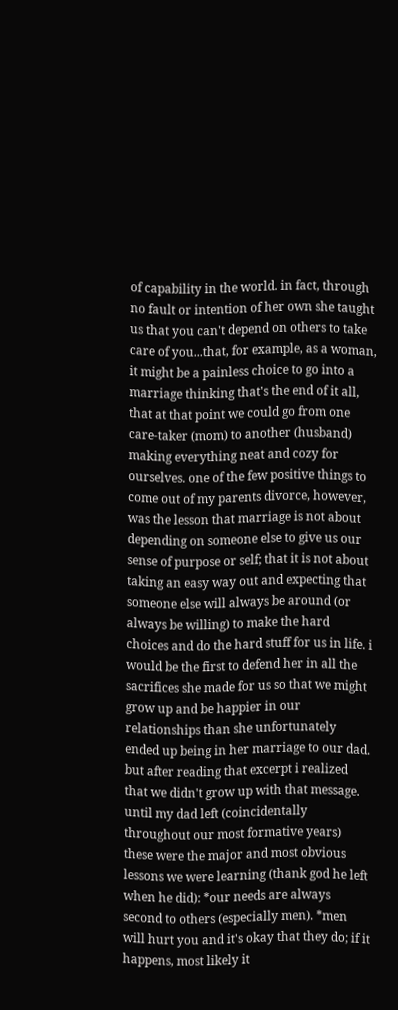of capability in the world. in fact, through no fault or intention of her own she taught us that you can't depend on others to take care of you...that, for example, as a woman, it might be a painless choice to go into a marriage thinking that's the end of it all, that at that point we could go from one care-taker (mom) to another (husband) making everything neat and cozy for ourselves. one of the few positive things to come out of my parents divorce, however, was the lesson that marriage is not about depending on someone else to give us our sense of purpose or self; that it is not about taking an easy way out and expecting that someone else will always be around (or always be willing) to make the hard choices and do the hard stuff for us in life. i would be the first to defend her in all the sacrifices she made for us so that we might grow up and be happier in our relationships than she unfortunately ended up being in her marriage to our dad. but after reading that excerpt i realized that we didn't grow up with that message. until my dad left (coincidentally throughout our most formative years) these were the major and most obvious lessons we were learning (thank god he left when he did): *our needs are always second to others (especially men). *men will hurt you and it's okay that they do; if it happens, most likely it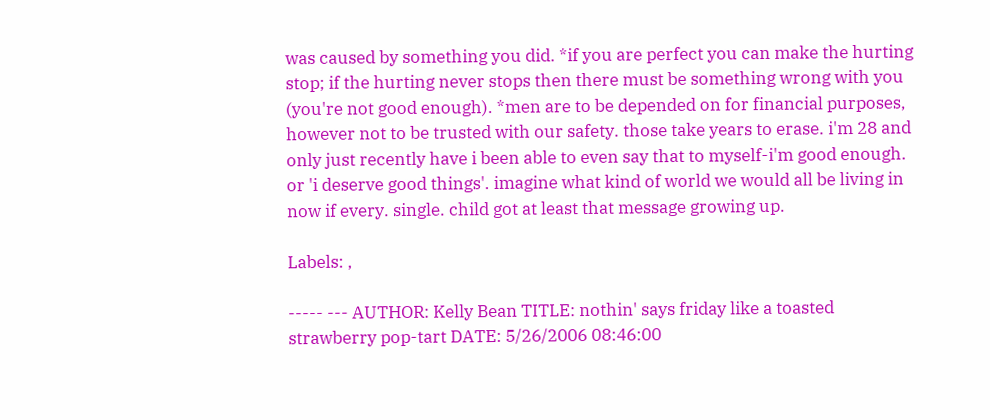was caused by something you did. *if you are perfect you can make the hurting stop; if the hurting never stops then there must be something wrong with you (you're not good enough). *men are to be depended on for financial purposes, however not to be trusted with our safety. those take years to erase. i'm 28 and only just recently have i been able to even say that to myself-i'm good enough. or 'i deserve good things'. imagine what kind of world we would all be living in now if every. single. child got at least that message growing up.

Labels: ,

----- --- AUTHOR: Kelly Bean TITLE: nothin' says friday like a toasted strawberry pop-tart DATE: 5/26/2006 08:46:00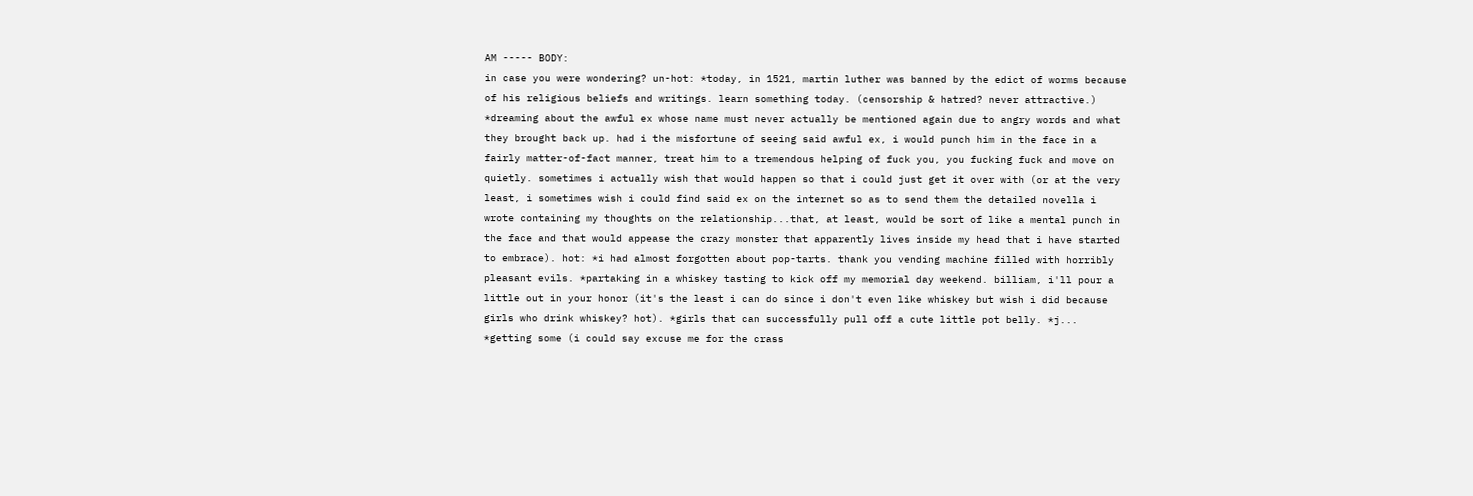AM ----- BODY:
in case you were wondering? un-hot: *today, in 1521, martin luther was banned by the edict of worms because of his religious beliefs and writings. learn something today. (censorship & hatred? never attractive.) *dreaming about the awful ex whose name must never actually be mentioned again due to angry words and what they brought back up. had i the misfortune of seeing said awful ex, i would punch him in the face in a fairly matter-of-fact manner, treat him to a tremendous helping of fuck you, you fucking fuck and move on quietly. sometimes i actually wish that would happen so that i could just get it over with (or at the very least, i sometimes wish i could find said ex on the internet so as to send them the detailed novella i wrote containing my thoughts on the relationship...that, at least, would be sort of like a mental punch in the face and that would appease the crazy monster that apparently lives inside my head that i have started to embrace). hot: *i had almost forgotten about pop-tarts. thank you vending machine filled with horribly pleasant evils. *partaking in a whiskey tasting to kick off my memorial day weekend. billiam, i'll pour a little out in your honor (it's the least i can do since i don't even like whiskey but wish i did because girls who drink whiskey? hot). *girls that can successfully pull off a cute little pot belly. *j... *getting some (i could say excuse me for the crass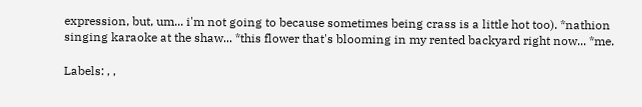expression, but, um... i'm not going to because sometimes being crass is a little hot too). *nathion singing karaoke at the shaw... *this flower that's blooming in my rented backyard right now... *me.

Labels: , ,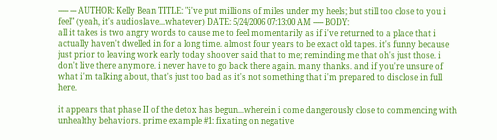----- --- AUTHOR: Kelly Bean TITLE: "i've put millions of miles under my heels; but still too close to you i feel" (yeah, it's audioslave...whatever) DATE: 5/24/2006 07:13:00 AM ----- BODY:
all it takes is two angry words to cause me to feel momentarily as if i've returned to a place that i actually haven't dwelled in for a long time. almost four years to be exact old tapes. it's funny because just prior to leaving work early today shoover said that to me; reminding me that oh's just those. i don't live there anymore. i never have to go back there again. many thanks. and if you're unsure of what i'm talking about, that's just too bad as it's not something that i'm prepared to disclose in full here.

it appears that phase II of the detox has begun...wherein i come dangerously close to commencing with unhealthy behaviors. prime example #1: fixating on negative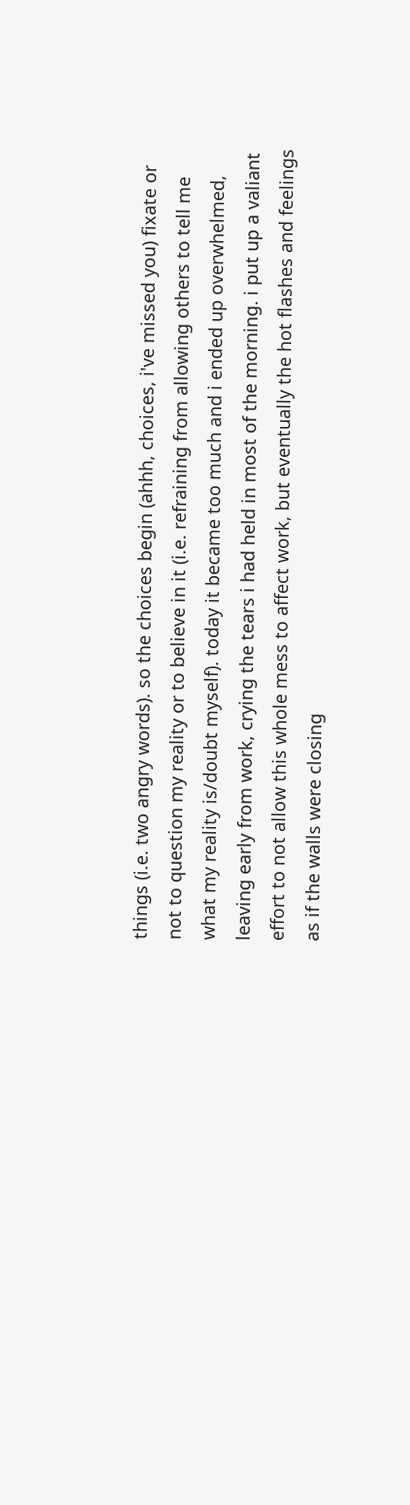things (i.e. two angry words). so the choices begin (ahhh, choices, i've missed you) fixate or not to question my reality or to believe in it (i.e. refraining from allowing others to tell me what my reality is/doubt myself). today it became too much and i ended up overwhelmed, leaving early from work, crying the tears i had held in most of the morning. i put up a valiant effort to not allow this whole mess to affect work, but eventually the hot flashes and feelings as if the walls were closing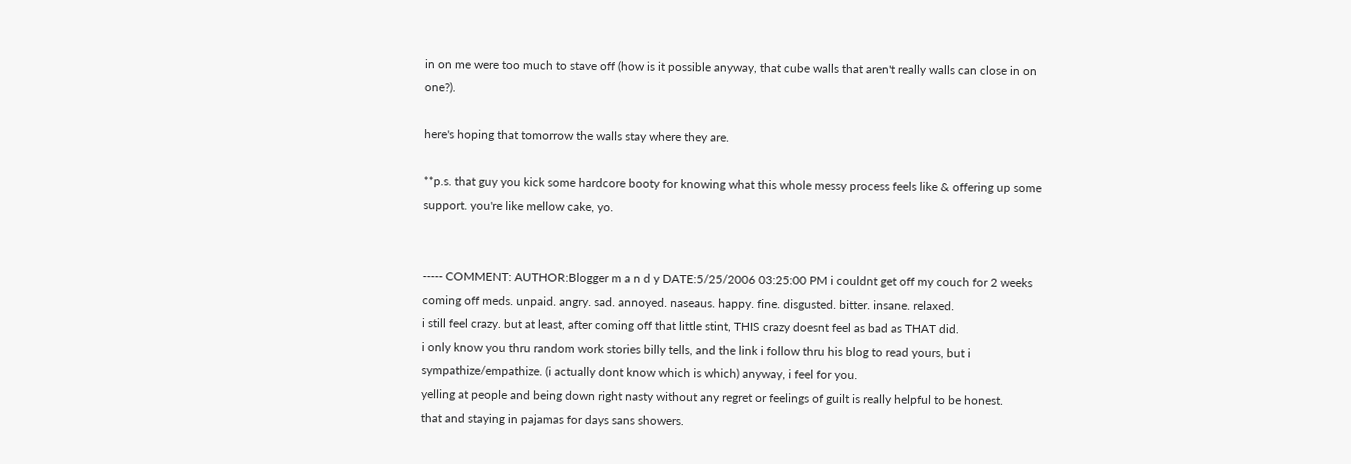in on me were too much to stave off (how is it possible anyway, that cube walls that aren't really walls can close in on one?).

here's hoping that tomorrow the walls stay where they are.

**p.s. that guy you kick some hardcore booty for knowing what this whole messy process feels like & offering up some support. you're like mellow cake, yo.


----- COMMENT: AUTHOR:Blogger m a n d y DATE:5/25/2006 03:25:00 PM i couldnt get off my couch for 2 weeks coming off meds. unpaid. angry. sad. annoyed. naseaus. happy. fine. disgusted. bitter. insane. relaxed.
i still feel crazy. but at least, after coming off that little stint, THIS crazy doesnt feel as bad as THAT did.
i only know you thru random work stories billy tells, and the link i follow thru his blog to read yours, but i sympathize/empathize. (i actually dont know which is which) anyway, i feel for you.
yelling at people and being down right nasty without any regret or feelings of guilt is really helpful to be honest.
that and staying in pajamas for days sans showers.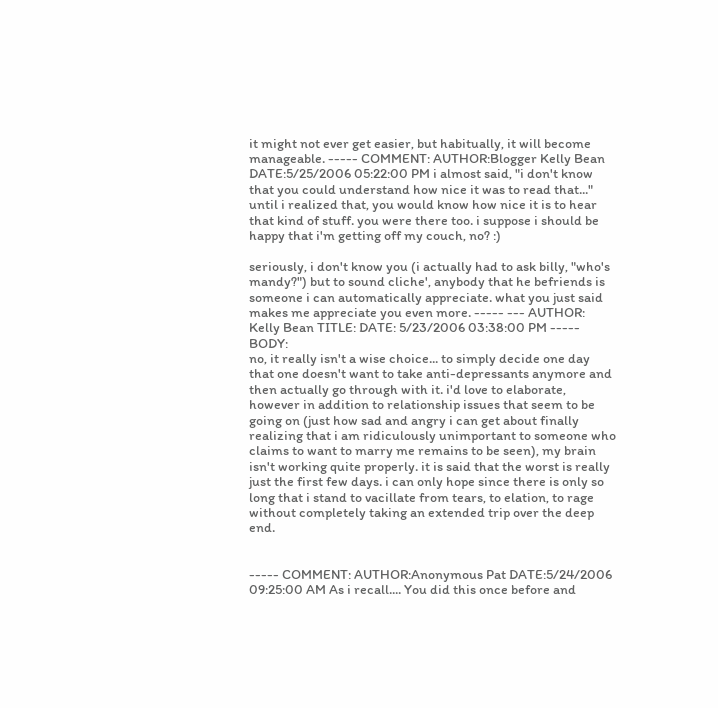it might not ever get easier, but habitually, it will become manageable. ----- COMMENT: AUTHOR:Blogger Kelly Bean DATE:5/25/2006 05:22:00 PM i almost said, "i don't know that you could understand how nice it was to read that..." until i realized that, you would know how nice it is to hear that kind of stuff. you were there too. i suppose i should be happy that i'm getting off my couch, no? :)

seriously, i don't know you (i actually had to ask billy, "who's mandy?") but to sound cliche', anybody that he befriends is someone i can automatically appreciate. what you just said makes me appreciate you even more. ----- --- AUTHOR: Kelly Bean TITLE: DATE: 5/23/2006 03:38:00 PM ----- BODY:
no, it really isn't a wise choice... to simply decide one day that one doesn't want to take anti-depressants anymore and then actually go through with it. i'd love to elaborate, however in addition to relationship issues that seem to be going on (just how sad and angry i can get about finally realizing that i am ridiculously unimportant to someone who claims to want to marry me remains to be seen), my brain isn't working quite properly. it is said that the worst is really just the first few days. i can only hope since there is only so long that i stand to vacillate from tears, to elation, to rage without completely taking an extended trip over the deep end.


----- COMMENT: AUTHOR:Anonymous Pat DATE:5/24/2006 09:25:00 AM As i recall.... You did this once before and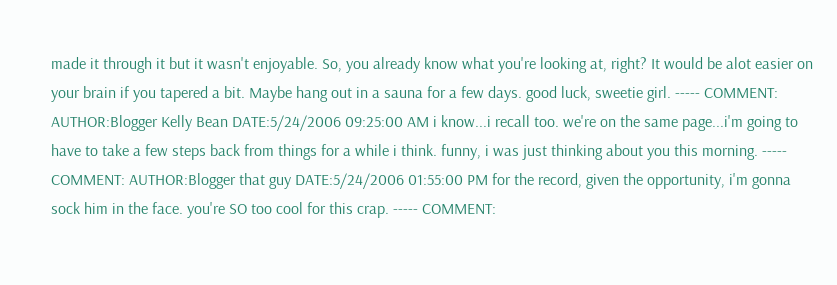made it through it but it wasn't enjoyable. So, you already know what you're looking at, right? It would be alot easier on your brain if you tapered a bit. Maybe hang out in a sauna for a few days. good luck, sweetie girl. ----- COMMENT: AUTHOR:Blogger Kelly Bean DATE:5/24/2006 09:25:00 AM i know...i recall too. we're on the same page...i'm going to have to take a few steps back from things for a while i think. funny, i was just thinking about you this morning. ----- COMMENT: AUTHOR:Blogger that guy DATE:5/24/2006 01:55:00 PM for the record, given the opportunity, i'm gonna sock him in the face. you're SO too cool for this crap. ----- COMMENT: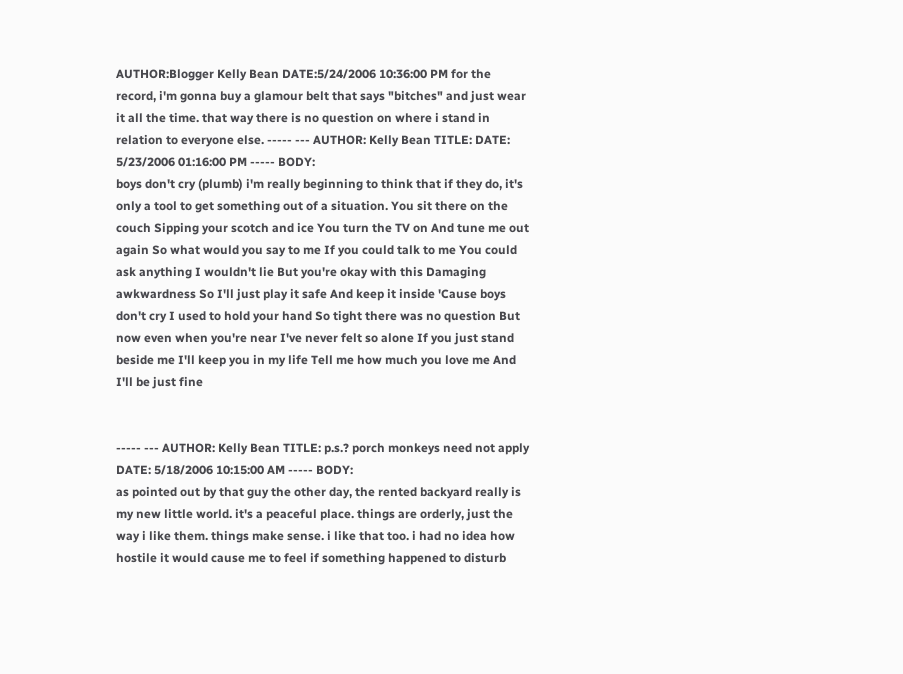AUTHOR:Blogger Kelly Bean DATE:5/24/2006 10:36:00 PM for the record, i'm gonna buy a glamour belt that says "bitches" and just wear it all the time. that way there is no question on where i stand in relation to everyone else. ----- --- AUTHOR: Kelly Bean TITLE: DATE: 5/23/2006 01:16:00 PM ----- BODY:
boys don't cry (plumb) i'm really beginning to think that if they do, it's only a tool to get something out of a situation. You sit there on the couch Sipping your scotch and ice You turn the TV on And tune me out again So what would you say to me If you could talk to me You could ask anything I wouldn't lie But you're okay with this Damaging awkwardness So I'll just play it safe And keep it inside 'Cause boys don't cry I used to hold your hand So tight there was no question But now even when you're near I've never felt so alone If you just stand beside me I'll keep you in my life Tell me how much you love me And I'll be just fine


----- --- AUTHOR: Kelly Bean TITLE: p.s.? porch monkeys need not apply DATE: 5/18/2006 10:15:00 AM ----- BODY:
as pointed out by that guy the other day, the rented backyard really is my new little world. it's a peaceful place. things are orderly, just the way i like them. things make sense. i like that too. i had no idea how hostile it would cause me to feel if something happened to disturb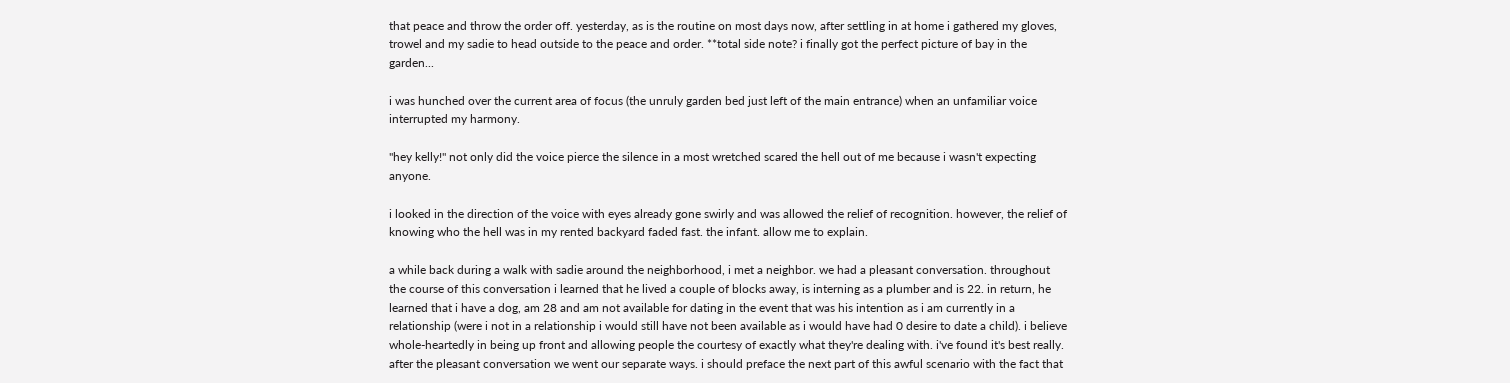that peace and throw the order off. yesterday, as is the routine on most days now, after settling in at home i gathered my gloves, trowel and my sadie to head outside to the peace and order. **total side note? i finally got the perfect picture of bay in the garden...

i was hunched over the current area of focus (the unruly garden bed just left of the main entrance) when an unfamiliar voice interrupted my harmony.

"hey kelly!" not only did the voice pierce the silence in a most wretched scared the hell out of me because i wasn't expecting anyone.

i looked in the direction of the voice with eyes already gone swirly and was allowed the relief of recognition. however, the relief of knowing who the hell was in my rented backyard faded fast. the infant. allow me to explain.

a while back during a walk with sadie around the neighborhood, i met a neighbor. we had a pleasant conversation. throughout the course of this conversation i learned that he lived a couple of blocks away, is interning as a plumber and is 22. in return, he learned that i have a dog, am 28 and am not available for dating in the event that was his intention as i am currently in a relationship (were i not in a relationship i would still have not been available as i would have had 0 desire to date a child). i believe whole-heartedly in being up front and allowing people the courtesy of exactly what they're dealing with. i've found it's best really. after the pleasant conversation we went our separate ways. i should preface the next part of this awful scenario with the fact that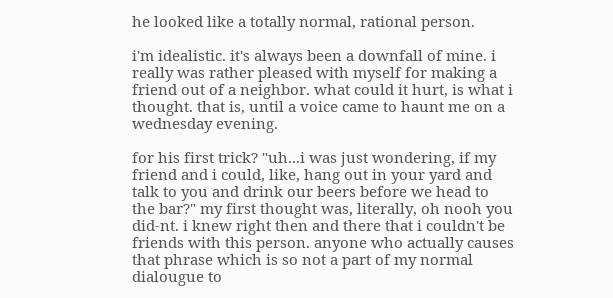he looked like a totally normal, rational person.

i'm idealistic. it's always been a downfall of mine. i really was rather pleased with myself for making a friend out of a neighbor. what could it hurt, is what i thought. that is, until a voice came to haunt me on a wednesday evening.

for his first trick? "uh...i was just wondering, if my friend and i could, like, hang out in your yard and talk to you and drink our beers before we head to the bar?" my first thought was, literally, oh nooh you did-nt. i knew right then and there that i couldn't be friends with this person. anyone who actually causes that phrase which is so not a part of my normal dialougue to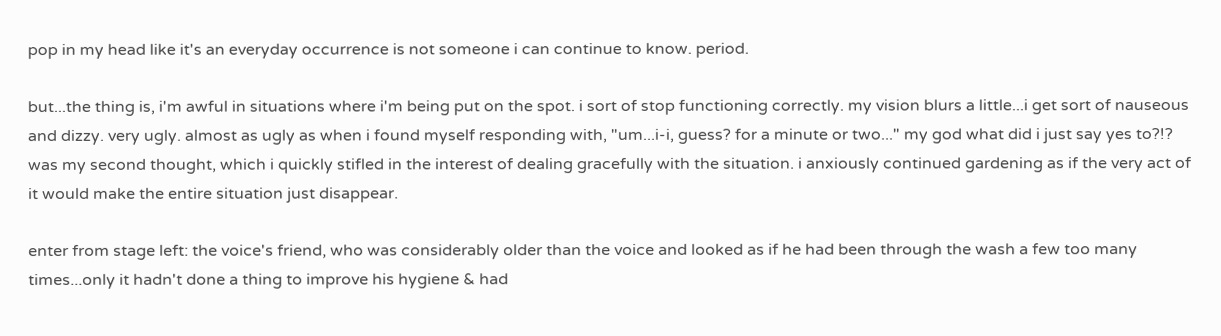pop in my head like it's an everyday occurrence is not someone i can continue to know. period.

but...the thing is, i'm awful in situations where i'm being put on the spot. i sort of stop functioning correctly. my vision blurs a little...i get sort of nauseous and dizzy. very ugly. almost as ugly as when i found myself responding with, "um...i-i, guess? for a minute or two..." my god what did i just say yes to?!? was my second thought, which i quickly stifled in the interest of dealing gracefully with the situation. i anxiously continued gardening as if the very act of it would make the entire situation just disappear.

enter from stage left: the voice's friend, who was considerably older than the voice and looked as if he had been through the wash a few too many times...only it hadn't done a thing to improve his hygiene & had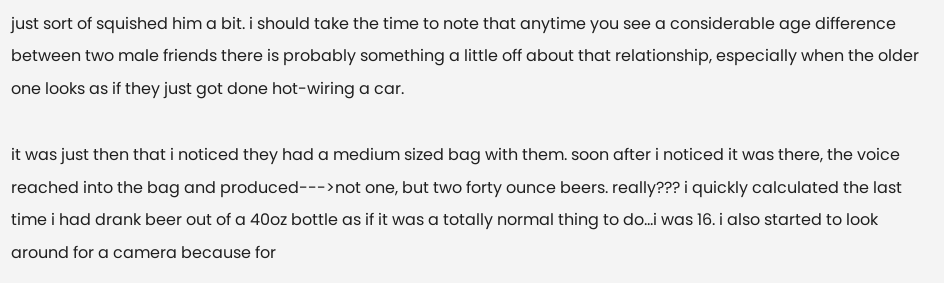just sort of squished him a bit. i should take the time to note that anytime you see a considerable age difference between two male friends there is probably something a little off about that relationship, especially when the older one looks as if they just got done hot-wiring a car.

it was just then that i noticed they had a medium sized bag with them. soon after i noticed it was there, the voice reached into the bag and produced--->not one, but two forty ounce beers. really??? i quickly calculated the last time i had drank beer out of a 40oz bottle as if it was a totally normal thing to do...i was 16. i also started to look around for a camera because for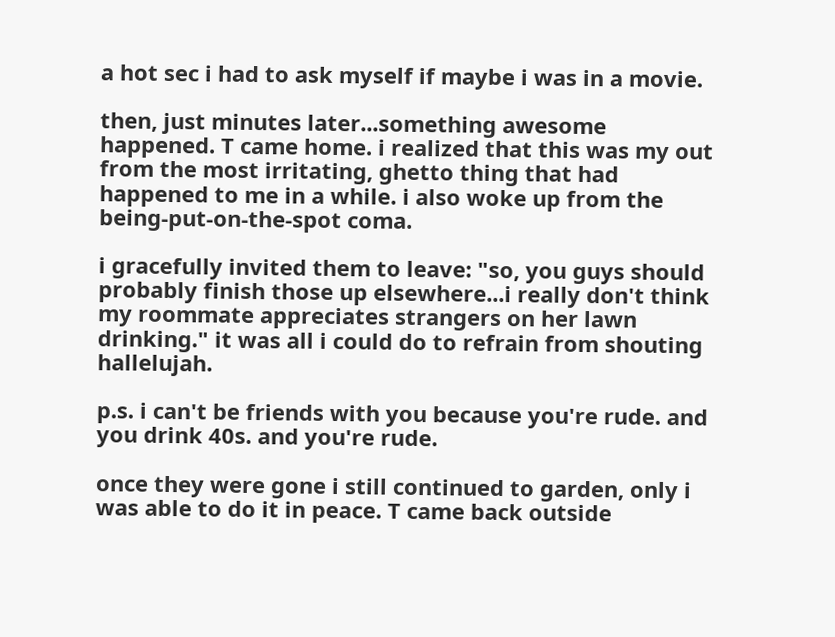a hot sec i had to ask myself if maybe i was in a movie.

then, just minutes later...something awesome happened. T came home. i realized that this was my out from the most irritating, ghetto thing that had happened to me in a while. i also woke up from the being-put-on-the-spot coma.

i gracefully invited them to leave: "so, you guys should probably finish those up elsewhere...i really don't think my roommate appreciates strangers on her lawn drinking." it was all i could do to refrain from shouting hallelujah.

p.s. i can't be friends with you because you're rude. and you drink 40s. and you're rude.

once they were gone i still continued to garden, only i was able to do it in peace. T came back outside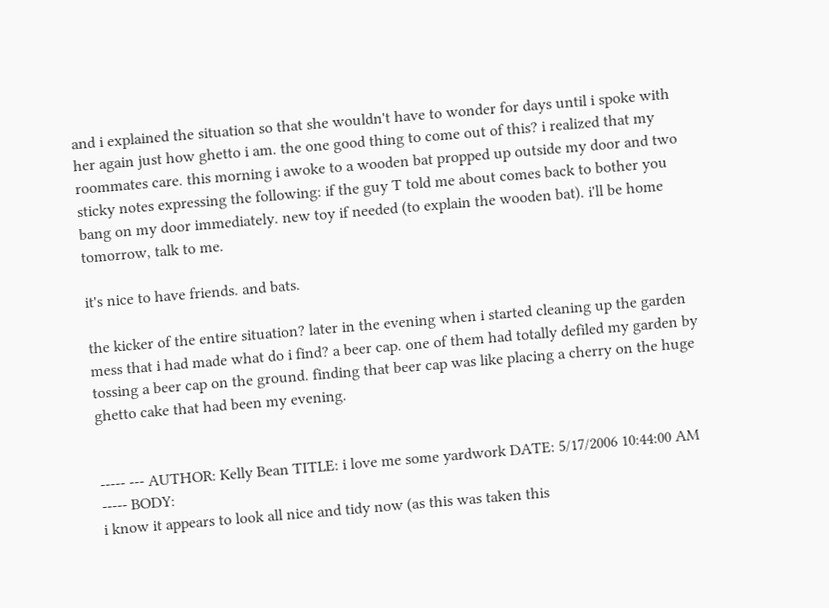and i explained the situation so that she wouldn't have to wonder for days until i spoke with her again just how ghetto i am. the one good thing to come out of this? i realized that my roommates care. this morning i awoke to a wooden bat propped up outside my door and two sticky notes expressing the following: if the guy T told me about comes back to bother you bang on my door immediately. new toy if needed (to explain the wooden bat). i'll be home tomorrow, talk to me.

it's nice to have friends. and bats.

the kicker of the entire situation? later in the evening when i started cleaning up the garden mess that i had made what do i find? a beer cap. one of them had totally defiled my garden by tossing a beer cap on the ground. finding that beer cap was like placing a cherry on the huge ghetto cake that had been my evening.


----- --- AUTHOR: Kelly Bean TITLE: i love me some yardwork DATE: 5/17/2006 10:44:00 AM ----- BODY:
i know it appears to look all nice and tidy now (as this was taken this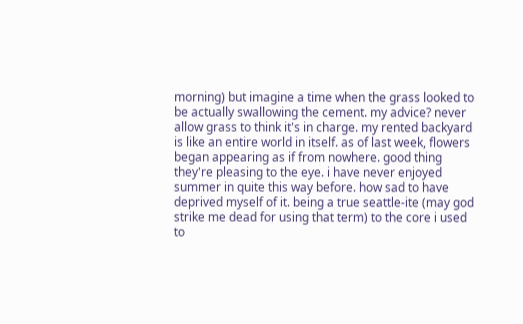morning) but imagine a time when the grass looked to be actually swallowing the cement. my advice? never allow grass to think it's in charge. my rented backyard is like an entire world in itself. as of last week, flowers began appearing as if from nowhere. good thing they're pleasing to the eye. i have never enjoyed summer in quite this way before. how sad to have deprived myself of it. being a true seattle-ite (may god strike me dead for using that term) to the core i used to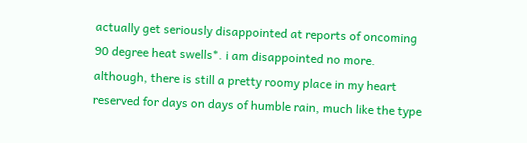actually get seriously disappointed at reports of oncoming 90 degree heat swells*. i am disappointed no more. although, there is still a pretty roomy place in my heart reserved for days on days of humble rain, much like the type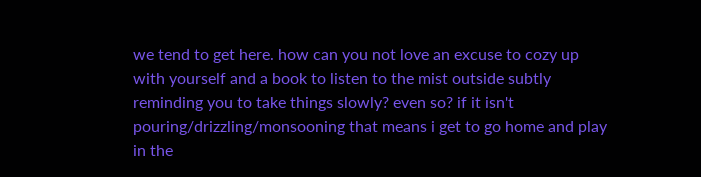we tend to get here. how can you not love an excuse to cozy up with yourself and a book to listen to the mist outside subtly reminding you to take things slowly? even so? if it isn't pouring/drizzling/monsooning that means i get to go home and play in the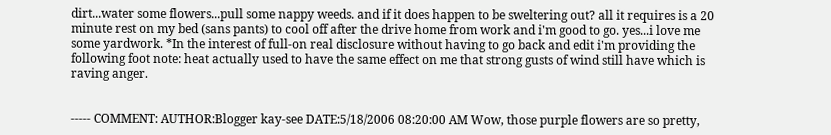dirt...water some flowers...pull some nappy weeds. and if it does happen to be sweltering out? all it requires is a 20 minute rest on my bed (sans pants) to cool off after the drive home from work and i'm good to go. yes...i love me some yardwork. *In the interest of full-on real disclosure without having to go back and edit i'm providing the following foot note: heat actually used to have the same effect on me that strong gusts of wind still have which is raving anger.


----- COMMENT: AUTHOR:Blogger kay-see DATE:5/18/2006 08:20:00 AM Wow, those purple flowers are so pretty,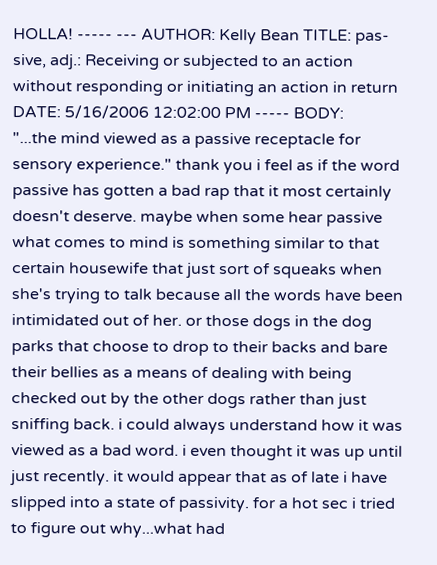HOLLA! ----- --- AUTHOR: Kelly Bean TITLE: pas-sive, adj.: Receiving or subjected to an action without responding or initiating an action in return DATE: 5/16/2006 12:02:00 PM ----- BODY:
"...the mind viewed as a passive receptacle for sensory experience." thank you i feel as if the word passive has gotten a bad rap that it most certainly doesn't deserve. maybe when some hear passive what comes to mind is something similar to that certain housewife that just sort of squeaks when she's trying to talk because all the words have been intimidated out of her. or those dogs in the dog parks that choose to drop to their backs and bare their bellies as a means of dealing with being checked out by the other dogs rather than just sniffing back. i could always understand how it was viewed as a bad word. i even thought it was up until just recently. it would appear that as of late i have slipped into a state of passivity. for a hot sec i tried to figure out why...what had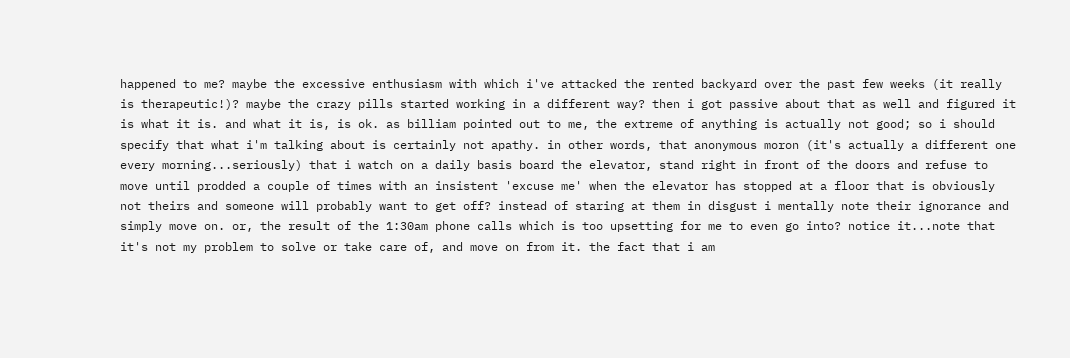happened to me? maybe the excessive enthusiasm with which i've attacked the rented backyard over the past few weeks (it really is therapeutic!)? maybe the crazy pills started working in a different way? then i got passive about that as well and figured it is what it is. and what it is, is ok. as billiam pointed out to me, the extreme of anything is actually not good; so i should specify that what i'm talking about is certainly not apathy. in other words, that anonymous moron (it's actually a different one every morning...seriously) that i watch on a daily basis board the elevator, stand right in front of the doors and refuse to move until prodded a couple of times with an insistent 'excuse me' when the elevator has stopped at a floor that is obviously not theirs and someone will probably want to get off? instead of staring at them in disgust i mentally note their ignorance and simply move on. or, the result of the 1:30am phone calls which is too upsetting for me to even go into? notice it...note that it's not my problem to solve or take care of, and move on from it. the fact that i am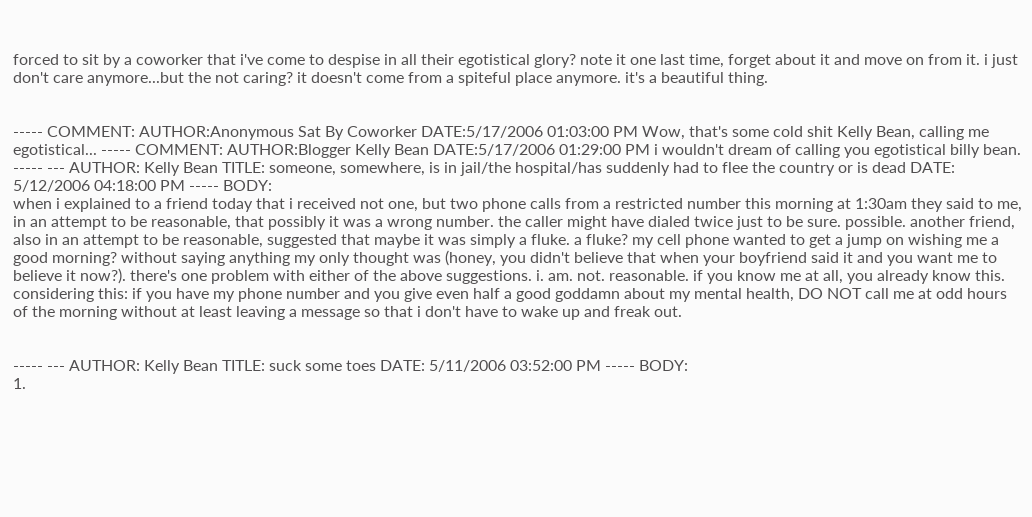forced to sit by a coworker that i've come to despise in all their egotistical glory? note it one last time, forget about it and move on from it. i just don't care anymore...but the not caring? it doesn't come from a spiteful place anymore. it's a beautiful thing.


----- COMMENT: AUTHOR:Anonymous Sat By Coworker DATE:5/17/2006 01:03:00 PM Wow, that's some cold shit Kelly Bean, calling me egotistical... ----- COMMENT: AUTHOR:Blogger Kelly Bean DATE:5/17/2006 01:29:00 PM i wouldn't dream of calling you egotistical billy bean. ----- --- AUTHOR: Kelly Bean TITLE: someone, somewhere, is in jail/the hospital/has suddenly had to flee the country or is dead DATE: 5/12/2006 04:18:00 PM ----- BODY:
when i explained to a friend today that i received not one, but two phone calls from a restricted number this morning at 1:30am they said to me, in an attempt to be reasonable, that possibly it was a wrong number. the caller might have dialed twice just to be sure. possible. another friend, also in an attempt to be reasonable, suggested that maybe it was simply a fluke. a fluke? my cell phone wanted to get a jump on wishing me a good morning? without saying anything my only thought was (honey, you didn't believe that when your boyfriend said it and you want me to believe it now?). there's one problem with either of the above suggestions. i. am. not. reasonable. if you know me at all, you already know this. considering this: if you have my phone number and you give even half a good goddamn about my mental health, DO NOT call me at odd hours of the morning without at least leaving a message so that i don't have to wake up and freak out.


----- --- AUTHOR: Kelly Bean TITLE: suck some toes DATE: 5/11/2006 03:52:00 PM ----- BODY:
1.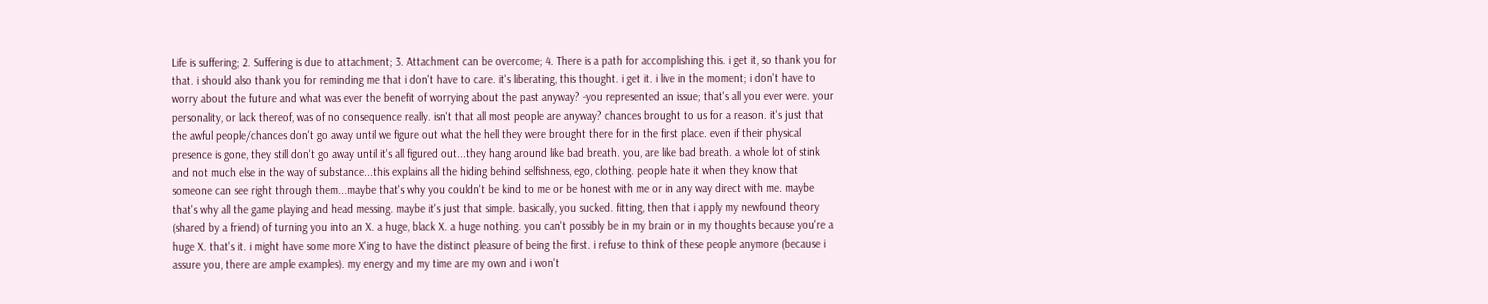Life is suffering; 2. Suffering is due to attachment; 3. Attachment can be overcome; 4. There is a path for accomplishing this. i get it, so thank you for that. i should also thank you for reminding me that i don't have to care. it's liberating, this thought. i get it. i live in the moment; i don't have to worry about the future and what was ever the benefit of worrying about the past anyway? -you represented an issue; that's all you ever were. your personality, or lack thereof, was of no consequence really. isn't that all most people are anyway? chances brought to us for a reason. it's just that the awful people/chances don't go away until we figure out what the hell they were brought there for in the first place. even if their physical presence is gone, they still don't go away until it's all figured out...they hang around like bad breath. you, are like bad breath. a whole lot of stink and not much else in the way of substance...this explains all the hiding behind selfishness, ego, clothing. people hate it when they know that someone can see right through them...maybe that's why you couldn't be kind to me or be honest with me or in any way direct with me. maybe that's why all the game playing and head messing. maybe it's just that simple. basically, you sucked. fitting, then that i apply my newfound theory (shared by a friend) of turning you into an X. a huge, black X. a huge nothing. you can't possibly be in my brain or in my thoughts because you're a huge X. that's it. i might have some more X'ing to have the distinct pleasure of being the first. i refuse to think of these people anymore (because i assure you, there are ample examples). my energy and my time are my own and i won't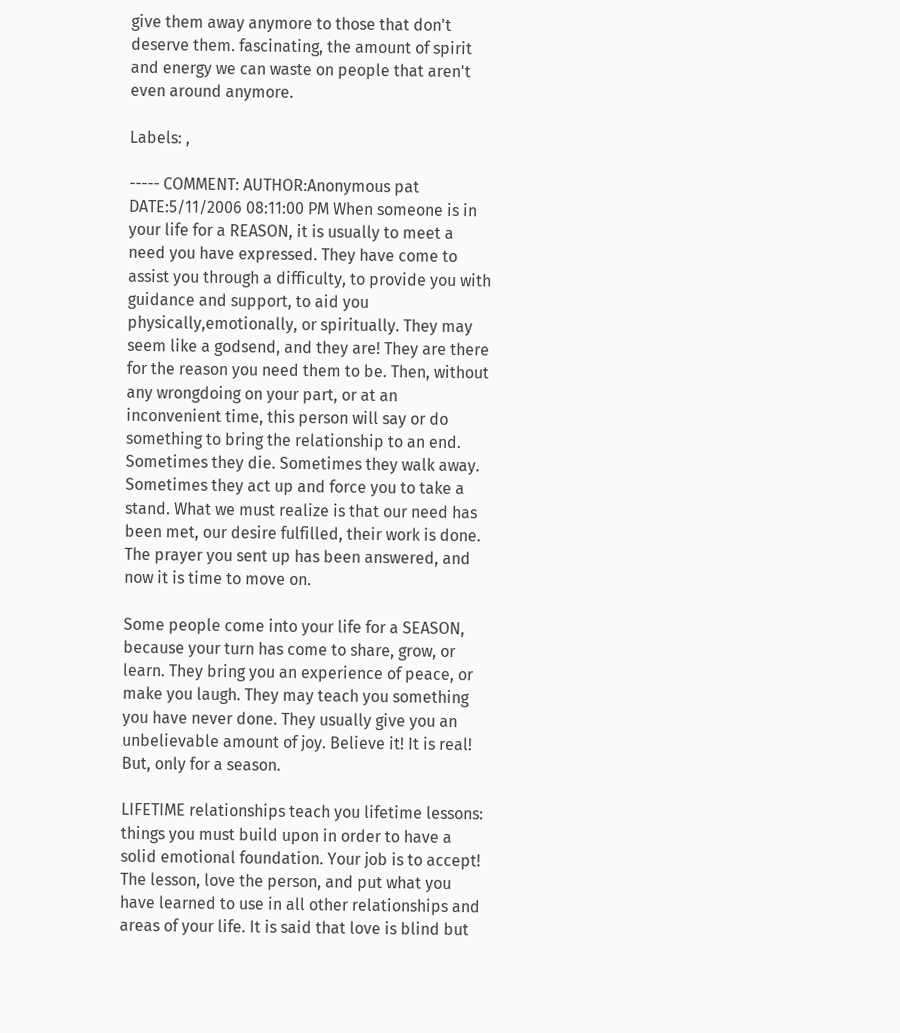give them away anymore to those that don't deserve them. fascinating, the amount of spirit and energy we can waste on people that aren't even around anymore.

Labels: ,

----- COMMENT: AUTHOR:Anonymous pat DATE:5/11/2006 08:11:00 PM When someone is in your life for a REASON, it is usually to meet a need you have expressed. They have come to assist you through a difficulty, to provide you with guidance and support, to aid you physically,emotionally, or spiritually. They may seem like a godsend, and they are! They are there for the reason you need them to be. Then, without any wrongdoing on your part, or at an inconvenient time, this person will say or do something to bring the relationship to an end. Sometimes they die. Sometimes they walk away. Sometimes they act up and force you to take a stand. What we must realize is that our need has been met, our desire fulfilled, their work is done. The prayer you sent up has been answered, and now it is time to move on.

Some people come into your life for a SEASON, because your turn has come to share, grow, or learn. They bring you an experience of peace, or make you laugh. They may teach you something you have never done. They usually give you an unbelievable amount of joy. Believe it! It is real! But, only for a season.

LIFETIME relationships teach you lifetime lessons: things you must build upon in order to have a solid emotional foundation. Your job is to accept! The lesson, love the person, and put what you have learned to use in all other relationships and areas of your life. It is said that love is blind but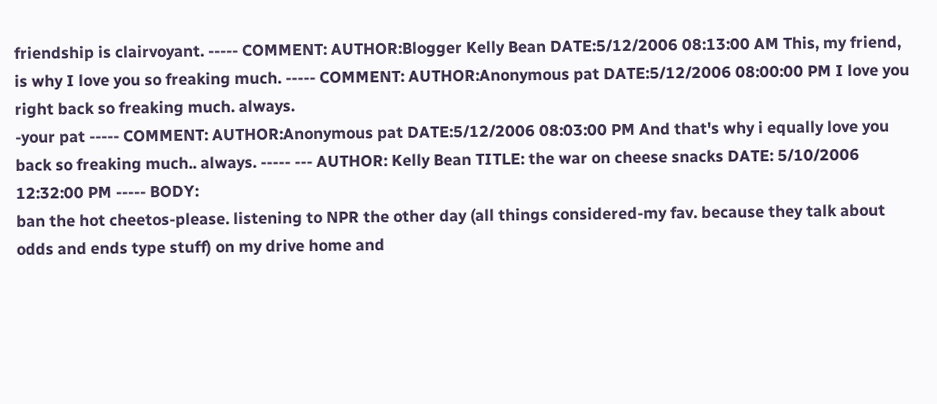friendship is clairvoyant. ----- COMMENT: AUTHOR:Blogger Kelly Bean DATE:5/12/2006 08:13:00 AM This, my friend, is why I love you so freaking much. ----- COMMENT: AUTHOR:Anonymous pat DATE:5/12/2006 08:00:00 PM I love you right back so freaking much. always.
-your pat ----- COMMENT: AUTHOR:Anonymous pat DATE:5/12/2006 08:03:00 PM And that's why i equally love you back so freaking much.. always. ----- --- AUTHOR: Kelly Bean TITLE: the war on cheese snacks DATE: 5/10/2006 12:32:00 PM ----- BODY:
ban the hot cheetos-please. listening to NPR the other day (all things considered-my fav. because they talk about odds and ends type stuff) on my drive home and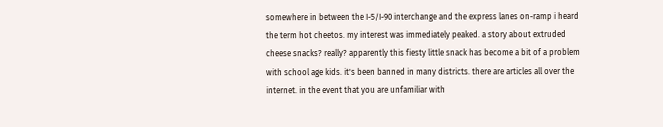somewhere in between the I-5/I-90 interchange and the express lanes on-ramp i heard the term hot cheetos. my interest was immediately peaked. a story about extruded cheese snacks? really? apparently this fiesty little snack has become a bit of a problem with school age kids. it's been banned in many districts. there are articles all over the internet. in the event that you are unfamiliar with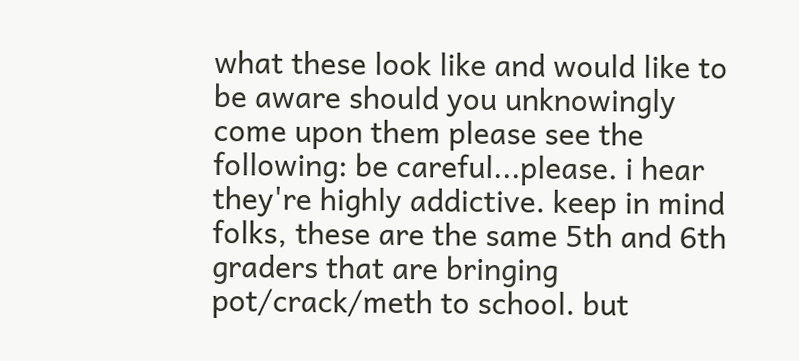what these look like and would like to be aware should you unknowingly come upon them please see the following: be careful...please. i hear they're highly addictive. keep in mind folks, these are the same 5th and 6th graders that are bringing pot/crack/meth to school. but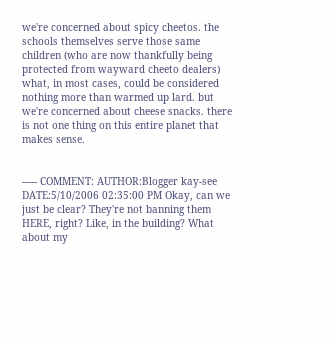we're concerned about spicy cheetos. the schools themselves serve those same children (who are now thankfully being protected from wayward cheeto dealers) what, in most cases, could be considered nothing more than warmed up lard. but we're concerned about cheese snacks. there is not one thing on this entire planet that makes sense.


----- COMMENT: AUTHOR:Blogger kay-see DATE:5/10/2006 02:35:00 PM Okay, can we just be clear? They're not banning them HERE, right? Like, in the building? What about my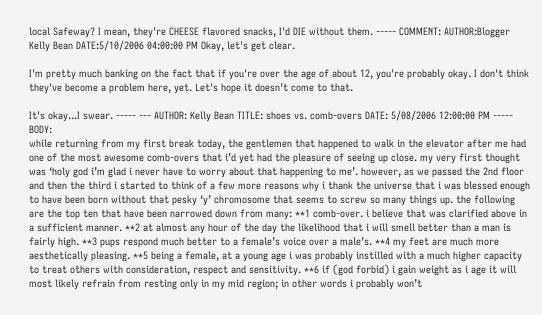local Safeway? I mean, they're CHEESE flavored snacks, I'd DIE without them. ----- COMMENT: AUTHOR:Blogger Kelly Bean DATE:5/10/2006 04:00:00 PM Okay, let's get clear.

I'm pretty much banking on the fact that if you're over the age of about 12, you're probably okay. I don't think they've become a problem here, yet. Let's hope it doesn't come to that.

It's okay...I swear. ----- --- AUTHOR: Kelly Bean TITLE: shoes vs. comb-overs DATE: 5/08/2006 12:00:00 PM ----- BODY:
while returning from my first break today, the gentlemen that happened to walk in the elevator after me had one of the most awesome comb-overs that i’d yet had the pleasure of seeing up close. my very first thought was ‘holy god i’m glad i never have to worry about that happening to me’. however, as we passed the 2nd floor and then the third i started to think of a few more reasons why i thank the universe that i was blessed enough to have been born without that pesky ‘y’ chromosome that seems to screw so many things up. the following are the top ten that have been narrowed down from many: **1 comb-over. i believe that was clarified above in a sufficient manner. **2 at almost any hour of the day the likelihood that i will smell better than a man is fairly high. **3 pups respond much better to a female’s voice over a male’s. **4 my feet are much more aesthetically pleasing. **5 being a female, at a young age i was probably instilled with a much higher capacity to treat others with consideration, respect and sensitivity. **6 if (god forbid) i gain weight as i age it will most likely refrain from resting only in my mid region; in other words i probably won’t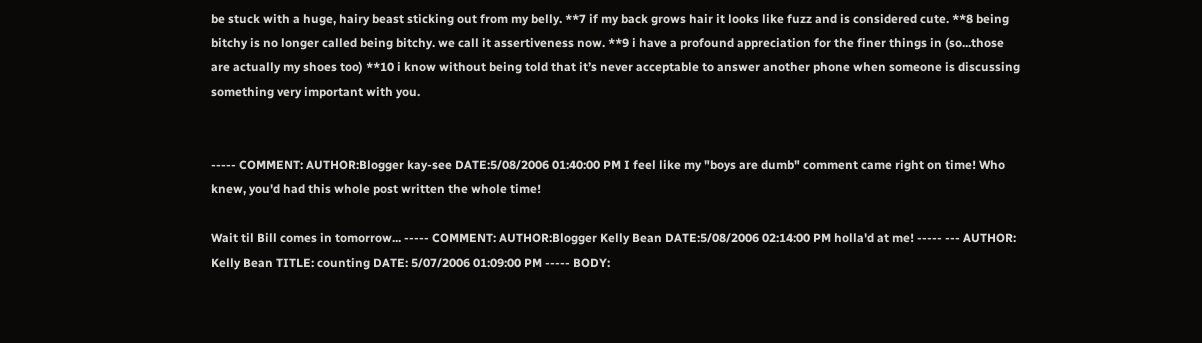be stuck with a huge, hairy beast sticking out from my belly. **7 if my back grows hair it looks like fuzz and is considered cute. **8 being bitchy is no longer called being bitchy. we call it assertiveness now. **9 i have a profound appreciation for the finer things in (so...those are actually my shoes too) **10 i know without being told that it’s never acceptable to answer another phone when someone is discussing something very important with you.


----- COMMENT: AUTHOR:Blogger kay-see DATE:5/08/2006 01:40:00 PM I feel like my "boys are dumb" comment came right on time! Who knew, you'd had this whole post written the whole time!

Wait til Bill comes in tomorrow... ----- COMMENT: AUTHOR:Blogger Kelly Bean DATE:5/08/2006 02:14:00 PM holla'd at me! ----- --- AUTHOR: Kelly Bean TITLE: counting DATE: 5/07/2006 01:09:00 PM ----- BODY: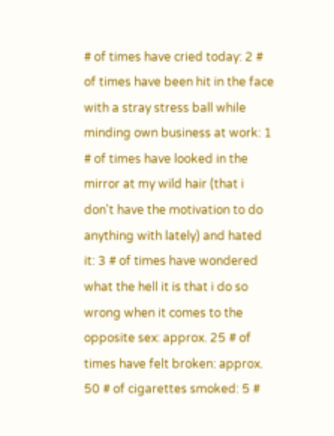# of times have cried today: 2 # of times have been hit in the face with a stray stress ball while minding own business at work: 1 # of times have looked in the mirror at my wild hair (that i don't have the motivation to do anything with lately) and hated it: 3 # of times have wondered what the hell it is that i do so wrong when it comes to the opposite sex: approx. 25 # of times have felt broken: approx. 50 # of cigarettes smoked: 5 #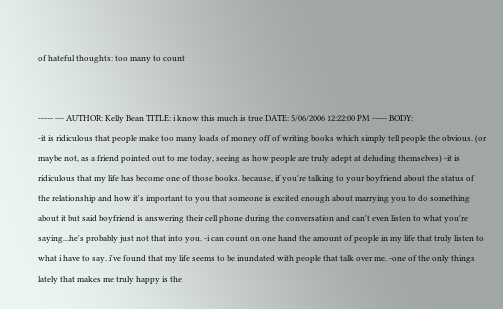of hateful thoughts: too many to count


----- --- AUTHOR: Kelly Bean TITLE: i know this much is true DATE: 5/06/2006 12:22:00 PM ----- BODY:
-it is ridiculous that people make too many loads of money off of writing books which simply tell people the obvious. (or maybe not, as a friend pointed out to me today, seeing as how people are truly adept at deluding themselves) -it is ridiculous that my life has become one of those books. because, if you're talking to your boyfriend about the status of the relationship and how it's important to you that someone is excited enough about marrying you to do something about it but said boyfriend is answering their cell phone during the conversation and can't even listen to what you're saying...he's probably just not that into you. -i can count on one hand the amount of people in my life that truly listen to what i have to say. i've found that my life seems to be inundated with people that talk over me. -one of the only things lately that makes me truly happy is the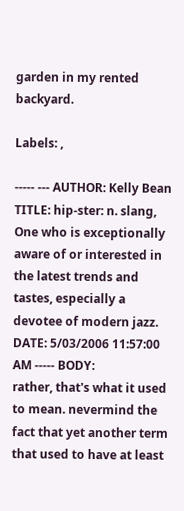garden in my rented backyard.

Labels: ,

----- --- AUTHOR: Kelly Bean TITLE: hip-ster: n. slang, One who is exceptionally aware of or interested in the latest trends and tastes, especially a devotee of modern jazz. DATE: 5/03/2006 11:57:00 AM ----- BODY:
rather, that's what it used to mean. nevermind the fact that yet another term that used to have at least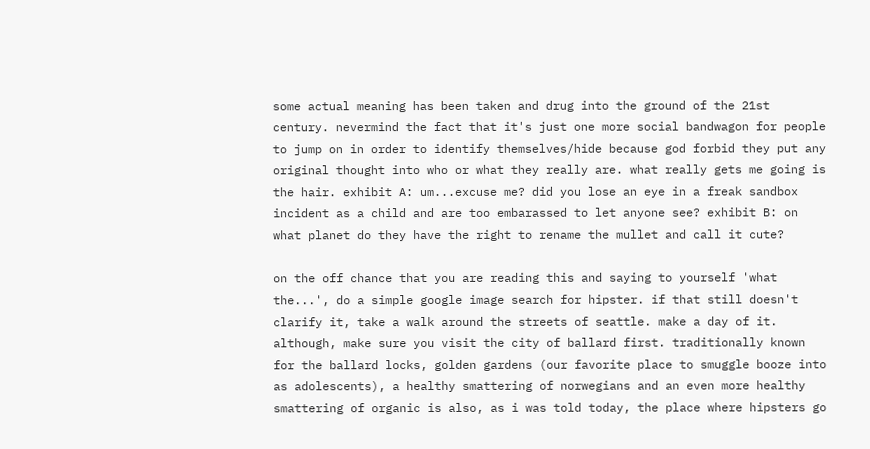some actual meaning has been taken and drug into the ground of the 21st century. nevermind the fact that it's just one more social bandwagon for people to jump on in order to identify themselves/hide because god forbid they put any original thought into who or what they really are. what really gets me going is the hair. exhibit A: um...excuse me? did you lose an eye in a freak sandbox incident as a child and are too embarassed to let anyone see? exhibit B: on what planet do they have the right to rename the mullet and call it cute?

on the off chance that you are reading this and saying to yourself 'what the...', do a simple google image search for hipster. if that still doesn't clarify it, take a walk around the streets of seattle. make a day of it. although, make sure you visit the city of ballard first. traditionally known for the ballard locks, golden gardens (our favorite place to smuggle booze into as adolescents), a healthy smattering of norwegians and an even more healthy smattering of organic is also, as i was told today, the place where hipsters go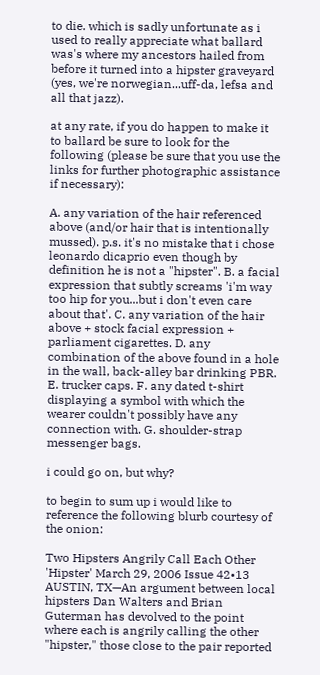to die. which is sadly unfortunate as i used to really appreciate what ballard was's where my ancestors hailed from before it turned into a hipster graveyard (yes, we're norwegian...uff-da, lefsa and all that jazz).

at any rate, if you do happen to make it to ballard be sure to look for the following (please be sure that you use the links for further photographic assistance if necessary):

A. any variation of the hair referenced above (and/or hair that is intentionally mussed). p.s. it's no mistake that i chose leonardo dicaprio even though by definition he is not a "hipster". B. a facial expression that subtly screams 'i'm way too hip for you...but i don't even care about that'. C. any variation of the hair above + stock facial expression + parliament cigarettes. D. any combination of the above found in a hole in the wall, back-alley bar drinking PBR. E. trucker caps. F. any dated t-shirt displaying a symbol with which the wearer couldn't possibly have any connection with. G. shoulder-strap messenger bags.

i could go on, but why?

to begin to sum up i would like to reference the following blurb courtesy of the onion:

Two Hipsters Angrily Call Each Other 'Hipster' March 29, 2006 Issue 42•13 AUSTIN, TX—An argument between local hipsters Dan Walters and Brian Guterman has devolved to the point where each is angrily calling the other "hipster," those close to the pair reported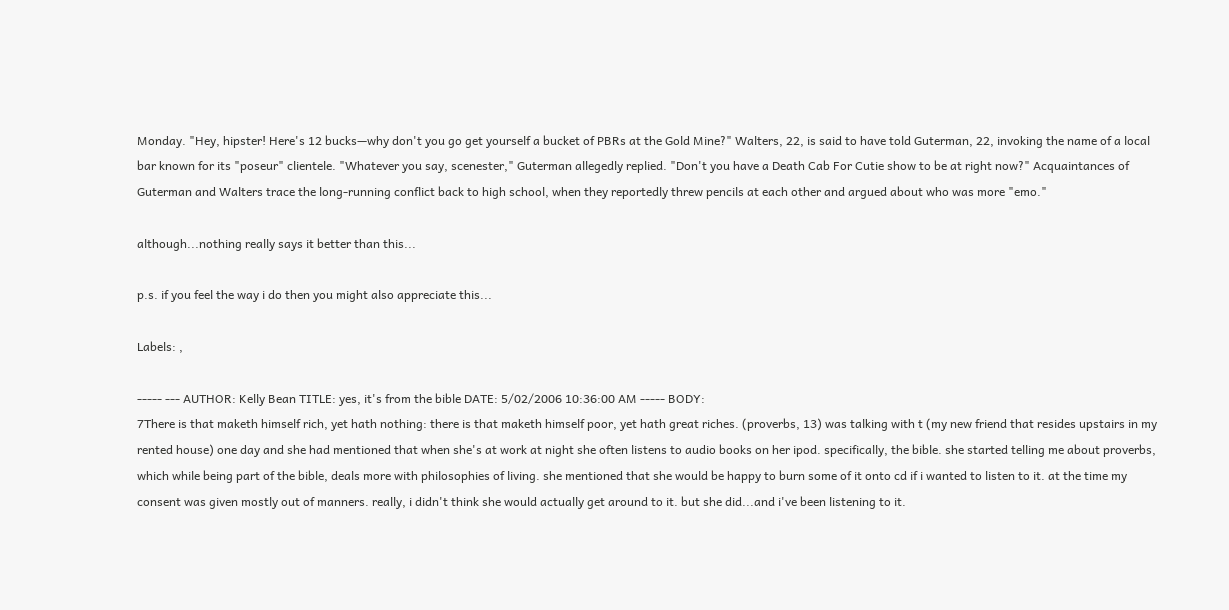Monday. "Hey, hipster! Here's 12 bucks—why don't you go get yourself a bucket of PBRs at the Gold Mine?" Walters, 22, is said to have told Guterman, 22, invoking the name of a local bar known for its "poseur" clientele. "Whatever you say, scenester," Guterman allegedly replied. "Don't you have a Death Cab For Cutie show to be at right now?" Acquaintances of Guterman and Walters trace the long-running conflict back to high school, when they reportedly threw pencils at each other and argued about who was more "emo."

although...nothing really says it better than this...

p.s. if you feel the way i do then you might also appreciate this...

Labels: ,

----- --- AUTHOR: Kelly Bean TITLE: yes, it's from the bible DATE: 5/02/2006 10:36:00 AM ----- BODY:
7There is that maketh himself rich, yet hath nothing: there is that maketh himself poor, yet hath great riches. (proverbs, 13) was talking with t (my new friend that resides upstairs in my rented house) one day and she had mentioned that when she's at work at night she often listens to audio books on her ipod. specifically, the bible. she started telling me about proverbs, which while being part of the bible, deals more with philosophies of living. she mentioned that she would be happy to burn some of it onto cd if i wanted to listen to it. at the time my consent was given mostly out of manners. really, i didn't think she would actually get around to it. but she did...and i've been listening to it.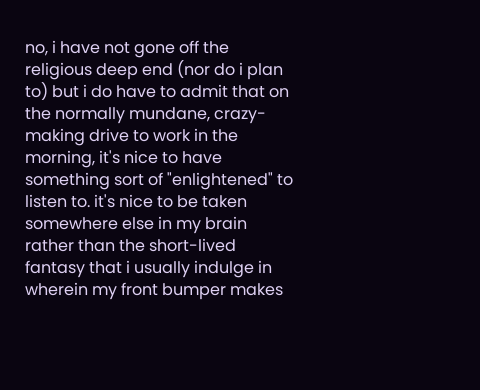no, i have not gone off the religious deep end (nor do i plan to) but i do have to admit that on the normally mundane, crazy-making drive to work in the morning, it's nice to have something sort of "enlightened" to listen to. it's nice to be taken somewhere else in my brain rather than the short-lived fantasy that i usually indulge in wherein my front bumper makes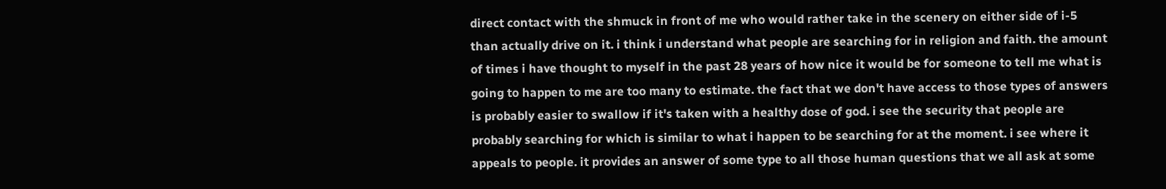direct contact with the shmuck in front of me who would rather take in the scenery on either side of i-5 than actually drive on it. i think i understand what people are searching for in religion and faith. the amount of times i have thought to myself in the past 28 years of how nice it would be for someone to tell me what is going to happen to me are too many to estimate. the fact that we don't have access to those types of answers is probably easier to swallow if it's taken with a healthy dose of god. i see the security that people are probably searching for which is similar to what i happen to be searching for at the moment. i see where it appeals to people. it provides an answer of some type to all those human questions that we all ask at some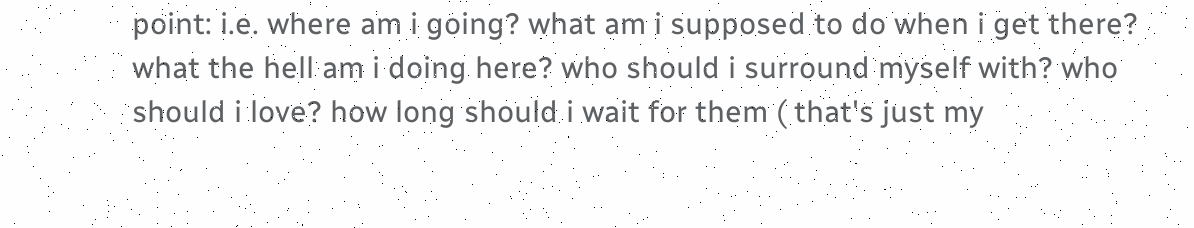point: i.e. where am i going? what am i supposed to do when i get there? what the hell am i doing here? who should i surround myself with? who should i love? how long should i wait for them ( that's just my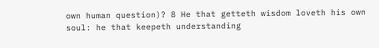own human question)? 8 He that getteth wisdom loveth his own soul: he that keepeth understanding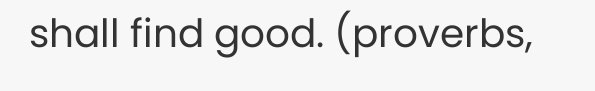shall find good. (proverbs,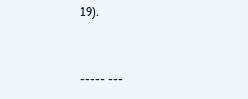19).


----- ---